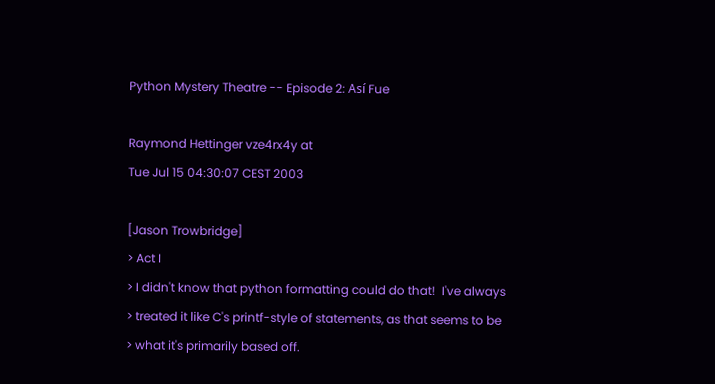Python Mystery Theatre -- Episode 2: Así Fue

Raymond Hettinger vze4rx4y at
Tue Jul 15 04:30:07 CEST 2003

[Jason Trowbridge]
> Act I
> I didn't know that python formatting could do that!  I've always
> treated it like C's printf-style of statements, as that seems to be
> what it's primarily based off.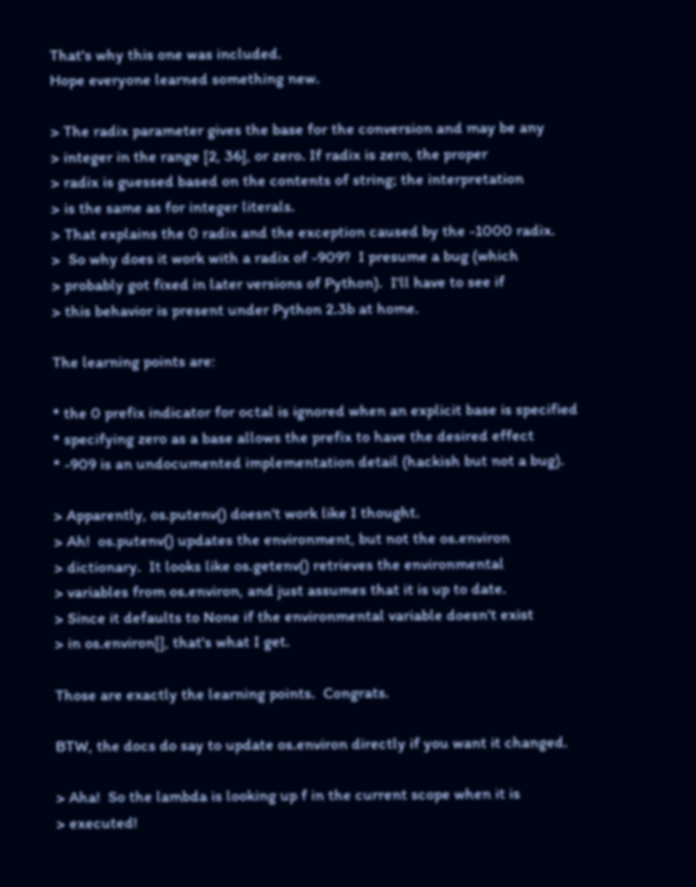That's why this one was included.
Hope everyone learned something new.

> The radix parameter gives the base for the conversion and may be any
> integer in the range [2, 36], or zero. If radix is zero, the proper
> radix is guessed based on the contents of string; the interpretation
> is the same as for integer literals.
> That explains the 0 radix and the exception caused by the -1000 radix.
>  So why does it work with a radix of -909?  I presume a bug (which
> probably got fixed in later versions of Python).  I'll have to see if
> this behavior is present under Python 2.3b at home.

The learning points are:

* the 0 prefix indicator for octal is ignored when an explicit base is specified
* specifying zero as a base allows the prefix to have the desired effect
* -909 is an undocumented implementation detail (hackish but not a bug).

> Apparently, os.putenv() doesn't work like I thought.
> Ah!  os.putenv() updates the environment, but not the os.environ
> dictionary.  It looks like os.getenv() retrieves the environmental
> variables from os.environ, and just assumes that it is up to date.
> Since it defaults to None if the environmental variable doesn't exist
> in os.environ[], that's what I get.

Those are exactly the learning points.  Congrats.

BTW, the docs do say to update os.environ directly if you want it changed.

> Aha!  So the lambda is looking up f in the current scope when it is
> executed!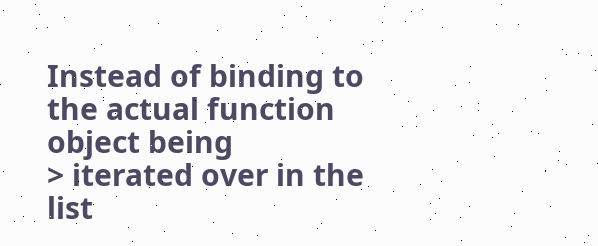Instead of binding to the actual function object being
> iterated over in the list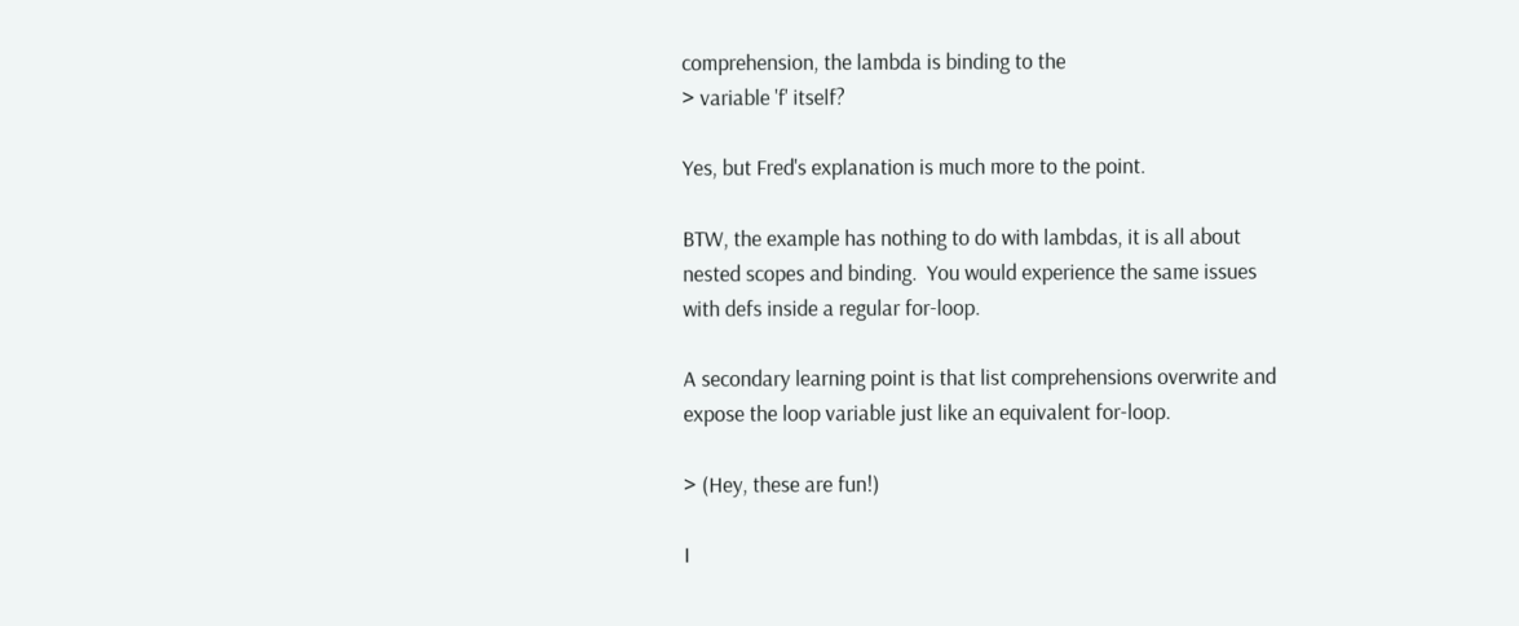comprehension, the lambda is binding to the
> variable 'f' itself?

Yes, but Fred's explanation is much more to the point.

BTW, the example has nothing to do with lambdas, it is all about
nested scopes and binding.  You would experience the same issues
with defs inside a regular for-loop.

A secondary learning point is that list comprehensions overwrite and
expose the loop variable just like an equivalent for-loop.

> (Hey, these are fun!)

I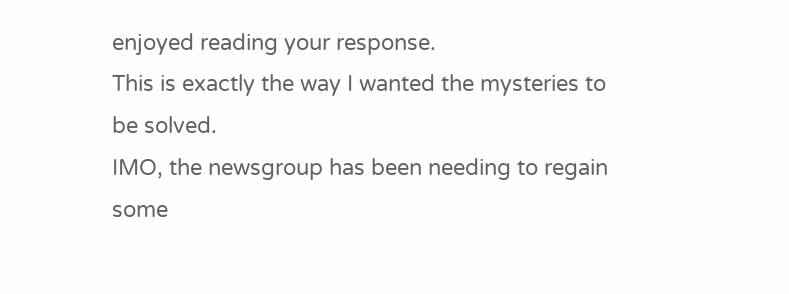enjoyed reading your response.
This is exactly the way I wanted the mysteries to be solved.
IMO, the newsgroup has been needing to regain some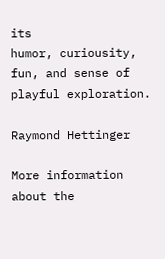its
humor, curiousity, fun, and sense of playful exploration.

Raymond Hettinger

More information about the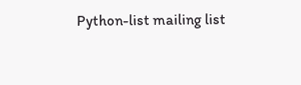Python-list mailing list